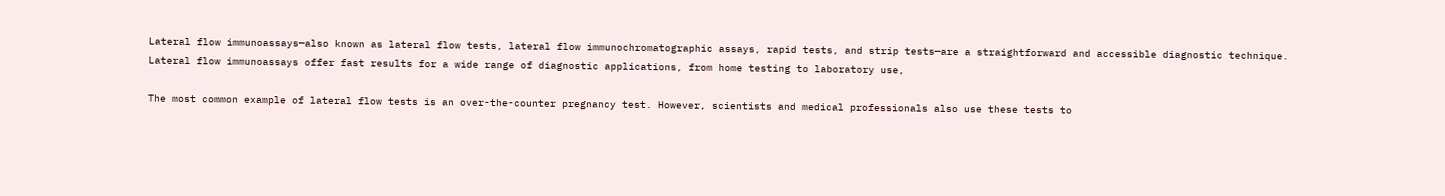Lateral flow immunoassays—also known as lateral flow tests, lateral flow immunochromatographic assays, rapid tests, and strip tests—are a straightforward and accessible diagnostic technique. Lateral flow immunoassays offer fast results for a wide range of diagnostic applications, from home testing to laboratory use,

The most common example of lateral flow tests is an over-the-counter pregnancy test. However, scientists and medical professionals also use these tests to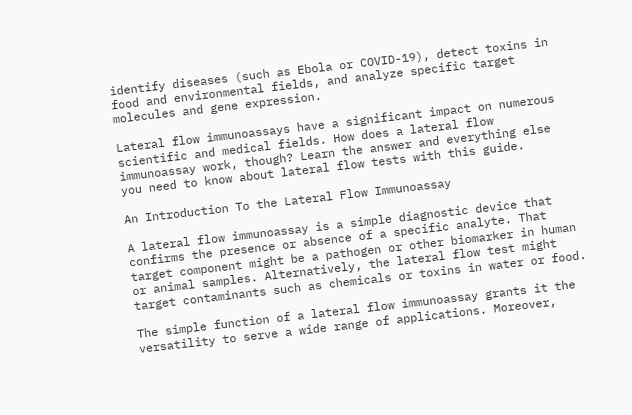identify diseases (such as Ebola or COVID-19), detect toxins in food and environmental fields, and analyze specific target molecules and gene expression.

Lateral flow immunoassays have a significant impact on numerous scientific and medical fields. How does a lateral flow immunoassay work, though? Learn the answer and everything else you need to know about lateral flow tests with this guide.

An Introduction To the Lateral Flow Immunoassay

A lateral flow immunoassay is a simple diagnostic device that confirms the presence or absence of a specific analyte. That target component might be a pathogen or other biomarker in human or animal samples. Alternatively, the lateral flow test might target contaminants such as chemicals or toxins in water or food.

The simple function of a lateral flow immunoassay grants it the versatility to serve a wide range of applications. Moreover,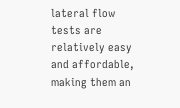lateral flow tests are relatively easy and affordable, making them an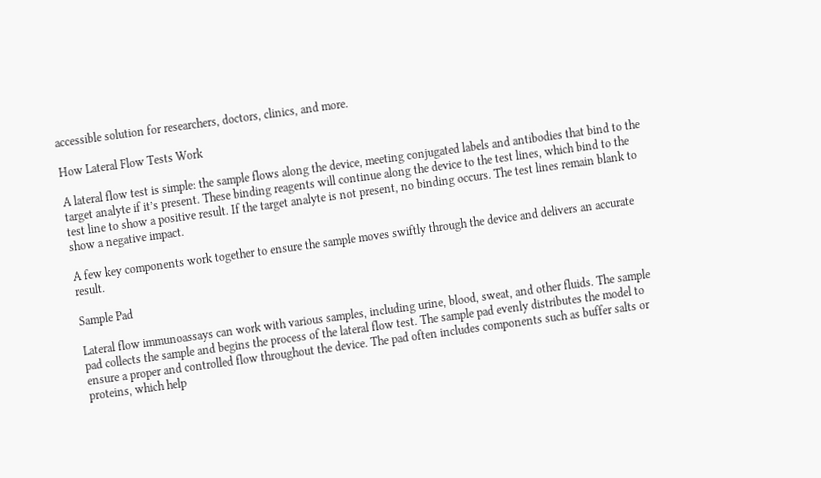accessible solution for researchers, doctors, clinics, and more.

How Lateral Flow Tests Work

A lateral flow test is simple: the sample flows along the device, meeting conjugated labels and antibodies that bind to the target analyte if it’s present. These binding reagents will continue along the device to the test lines, which bind to the test line to show a positive result. If the target analyte is not present, no binding occurs. The test lines remain blank to show a negative impact.

A few key components work together to ensure the sample moves swiftly through the device and delivers an accurate result.

Sample Pad

Lateral flow immunoassays can work with various samples, including urine, blood, sweat, and other fluids. The sample pad collects the sample and begins the process of the lateral flow test. The sample pad evenly distributes the model to ensure a proper and controlled flow throughout the device. The pad often includes components such as buffer salts or proteins, which help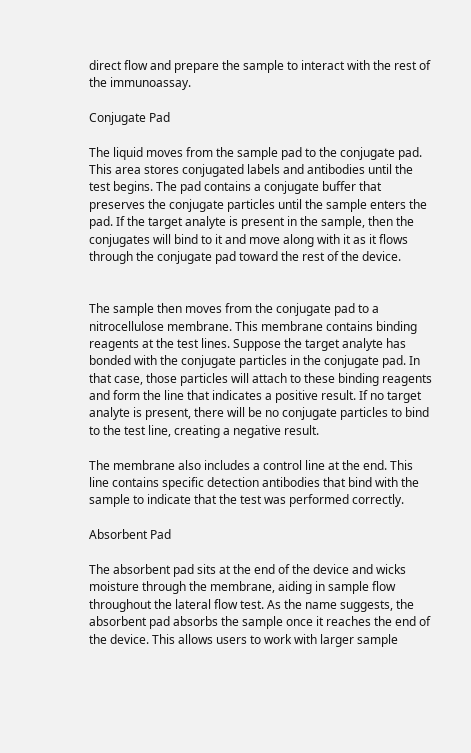direct flow and prepare the sample to interact with the rest of the immunoassay.

Conjugate Pad

The liquid moves from the sample pad to the conjugate pad. This area stores conjugated labels and antibodies until the test begins. The pad contains a conjugate buffer that preserves the conjugate particles until the sample enters the pad. If the target analyte is present in the sample, then the conjugates will bind to it and move along with it as it flows through the conjugate pad toward the rest of the device.


The sample then moves from the conjugate pad to a nitrocellulose membrane. This membrane contains binding reagents at the test lines. Suppose the target analyte has bonded with the conjugate particles in the conjugate pad. In that case, those particles will attach to these binding reagents and form the line that indicates a positive result. If no target analyte is present, there will be no conjugate particles to bind to the test line, creating a negative result.

The membrane also includes a control line at the end. This line contains specific detection antibodies that bind with the sample to indicate that the test was performed correctly.

Absorbent Pad

The absorbent pad sits at the end of the device and wicks moisture through the membrane, aiding in sample flow throughout the lateral flow test. As the name suggests, the absorbent pad absorbs the sample once it reaches the end of the device. This allows users to work with larger sample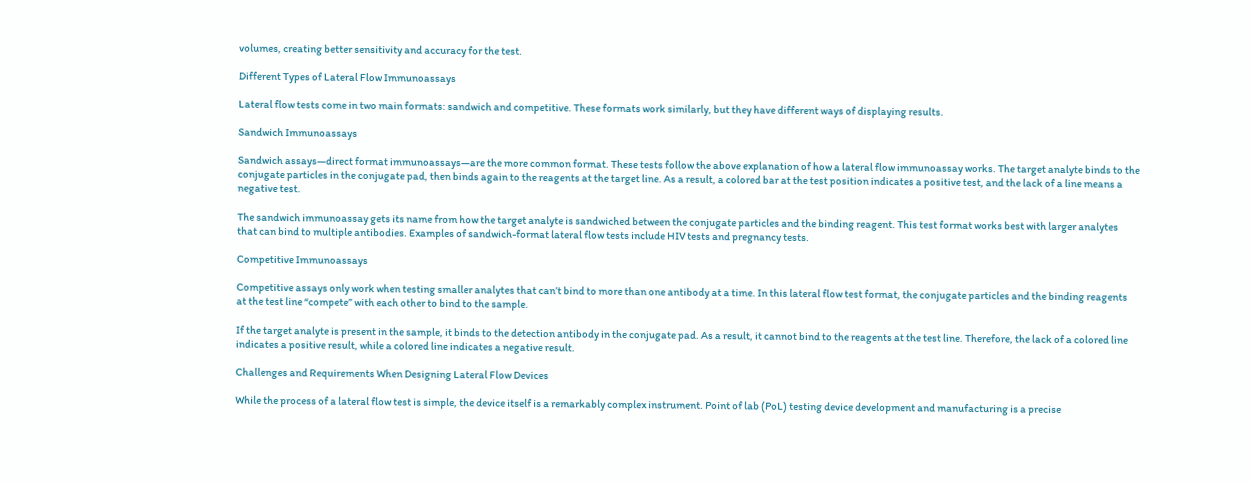volumes, creating better sensitivity and accuracy for the test.

Different Types of Lateral Flow Immunoassays

Lateral flow tests come in two main formats: sandwich and competitive. These formats work similarly, but they have different ways of displaying results.

Sandwich Immunoassays

Sandwich assays—direct format immunoassays—are the more common format. These tests follow the above explanation of how a lateral flow immunoassay works. The target analyte binds to the conjugate particles in the conjugate pad, then binds again to the reagents at the target line. As a result, a colored bar at the test position indicates a positive test, and the lack of a line means a negative test.

The sandwich immunoassay gets its name from how the target analyte is sandwiched between the conjugate particles and the binding reagent. This test format works best with larger analytes that can bind to multiple antibodies. Examples of sandwich-format lateral flow tests include HIV tests and pregnancy tests.

Competitive Immunoassays

Competitive assays only work when testing smaller analytes that can’t bind to more than one antibody at a time. In this lateral flow test format, the conjugate particles and the binding reagents at the test line “compete” with each other to bind to the sample.

If the target analyte is present in the sample, it binds to the detection antibody in the conjugate pad. As a result, it cannot bind to the reagents at the test line. Therefore, the lack of a colored line indicates a positive result, while a colored line indicates a negative result.

Challenges and Requirements When Designing Lateral Flow Devices

While the process of a lateral flow test is simple, the device itself is a remarkably complex instrument. Point of lab (PoL) testing device development and manufacturing is a precise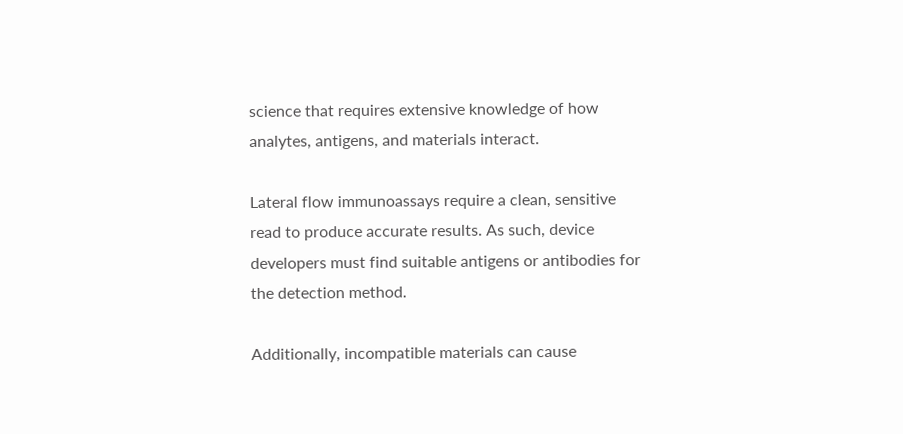science that requires extensive knowledge of how analytes, antigens, and materials interact.

Lateral flow immunoassays require a clean, sensitive read to produce accurate results. As such, device developers must find suitable antigens or antibodies for the detection method.

Additionally, incompatible materials can cause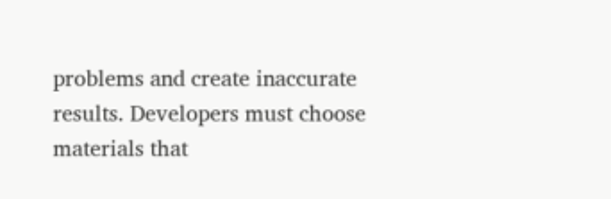problems and create inaccurate results. Developers must choose materials that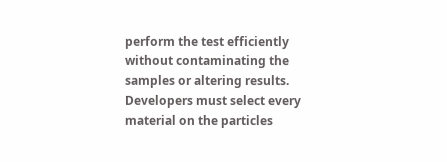perform the test efficiently without contaminating the samples or altering results. Developers must select every material on the particles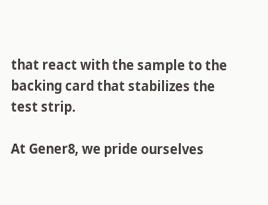that react with the sample to the backing card that stabilizes the test strip.

At Gener8, we pride ourselves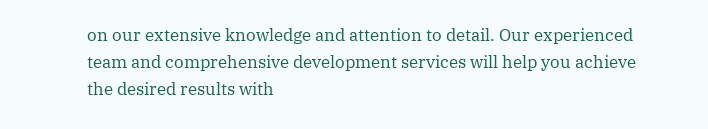on our extensive knowledge and attention to detail. Our experienced team and comprehensive development services will help you achieve the desired results with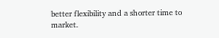better flexibility and a shorter time to market.